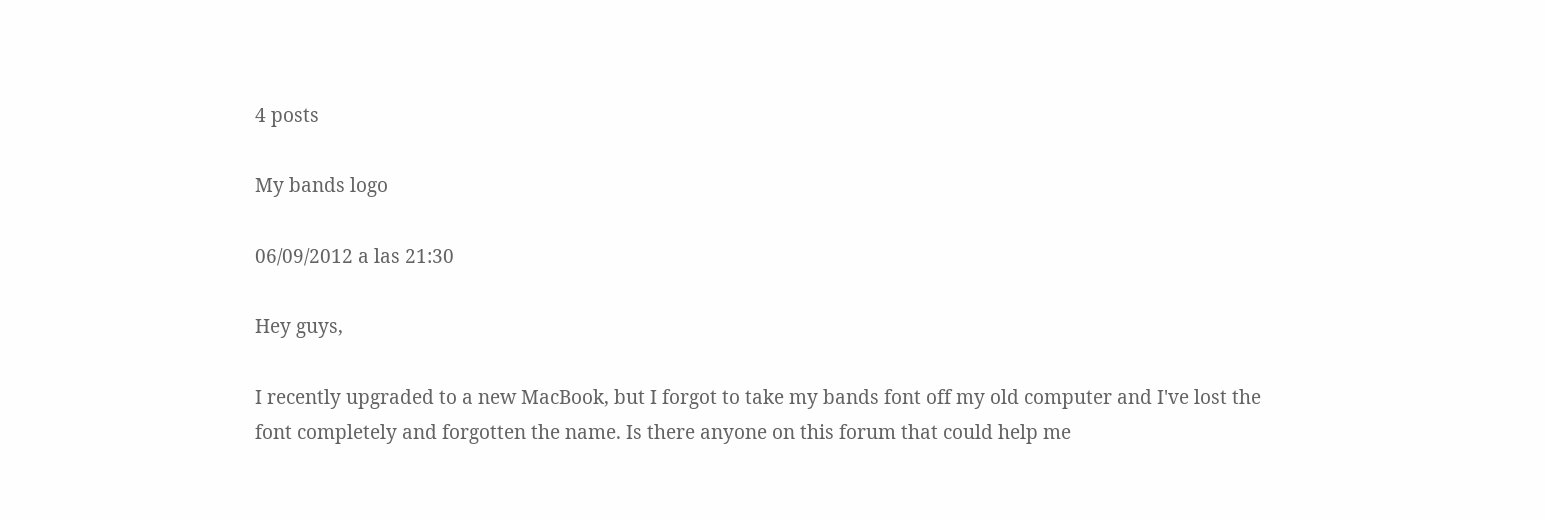4 posts

My bands logo

06/09/2012 a las 21:30

Hey guys,

I recently upgraded to a new MacBook, but I forgot to take my bands font off my old computer and I've lost the font completely and forgotten the name. Is there anyone on this forum that could help me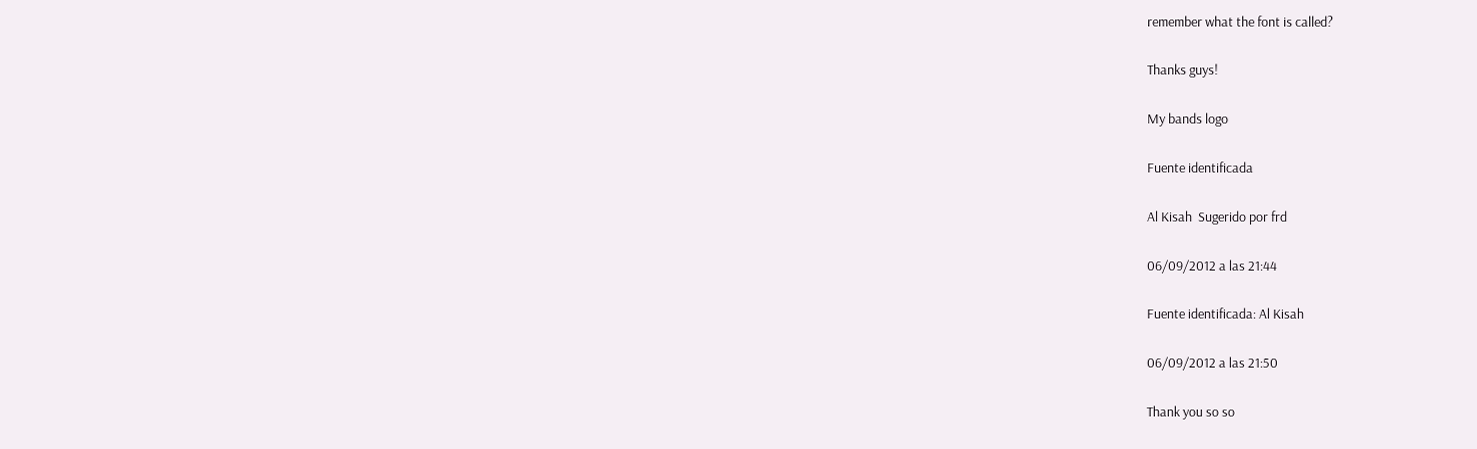remember what the font is called?

Thanks guys!

My bands logo

Fuente identificada

Al Kisah  Sugerido por frd

06/09/2012 a las 21:44

Fuente identificada: Al Kisah

06/09/2012 a las 21:50

Thank you so so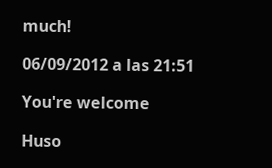much!

06/09/2012 a las 21:51

You're welcome

Huso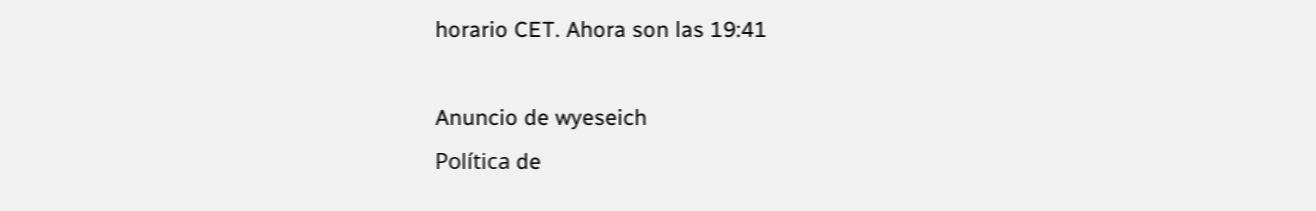horario CET. Ahora son las 19:41

Anuncio de wyeseich
Política de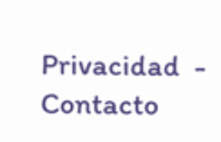Privacidad  -  Contacto